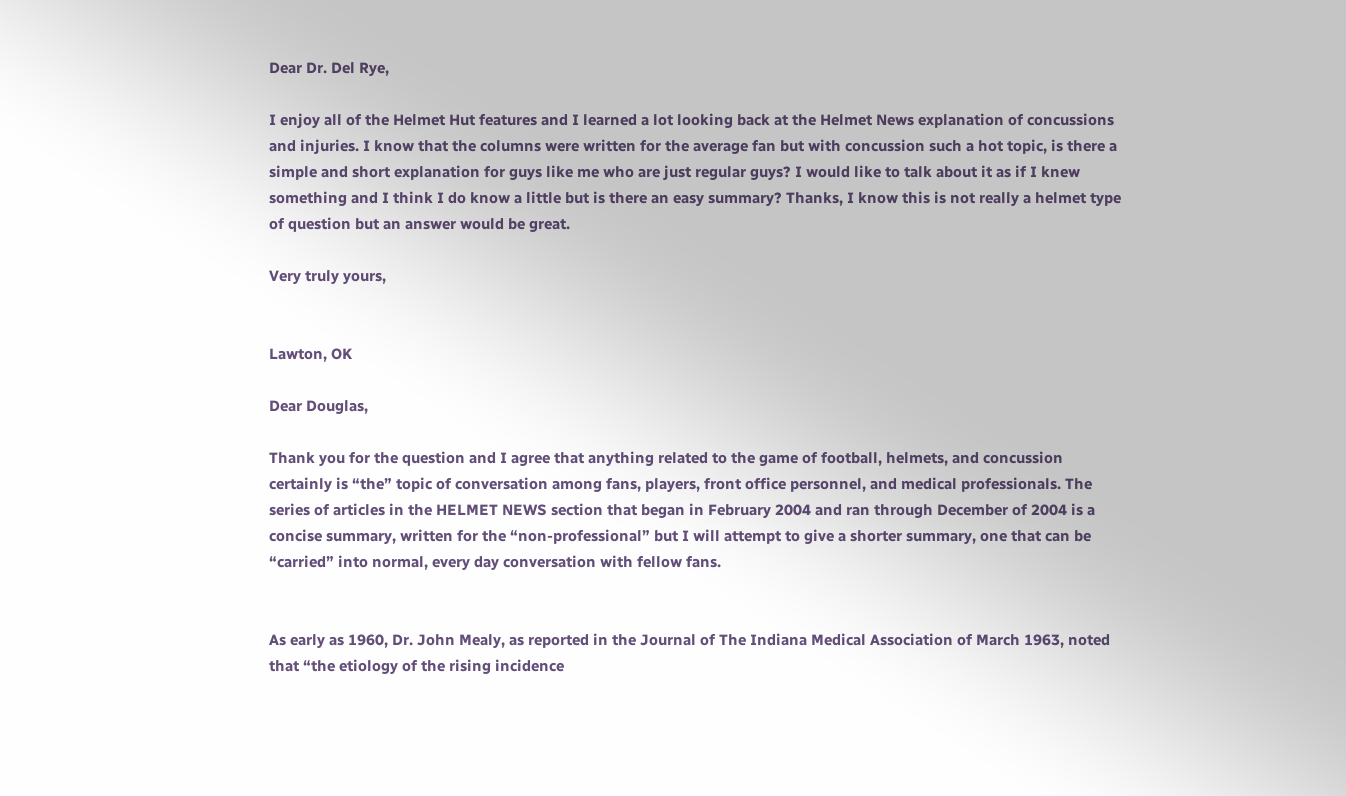Dear Dr. Del Rye,

I enjoy all of the Helmet Hut features and I learned a lot looking back at the Helmet News explanation of concussions and injuries. I know that the columns were written for the average fan but with concussion such a hot topic, is there a simple and short explanation for guys like me who are just regular guys? I would like to talk about it as if I knew something and I think I do know a little but is there an easy summary? Thanks, I know this is not really a helmet type of question but an answer would be great.

Very truly yours,


Lawton, OK

Dear Douglas,

Thank you for the question and I agree that anything related to the game of football, helmets, and concussion certainly is “the” topic of conversation among fans, players, front office personnel, and medical professionals. The series of articles in the HELMET NEWS section that began in February 2004 and ran through December of 2004 is a concise summary, written for the “non-professional” but I will attempt to give a shorter summary, one that can be “carried” into normal, every day conversation with fellow fans.


As early as 1960, Dr. John Mealy, as reported in the Journal of The Indiana Medical Association of March 1963, noted that “the etiology of the rising incidence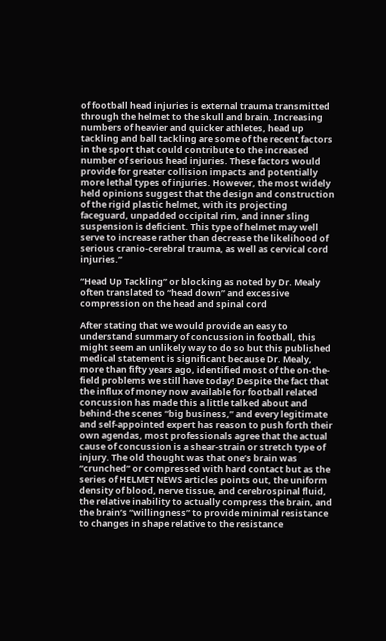of football head injuries is external trauma transmitted through the helmet to the skull and brain. Increasing numbers of heavier and quicker athletes, head up tackling and ball tackling are some of the recent factors in the sport that could contribute to the increased number of serious head injuries. These factors would provide for greater collision impacts and potentially more lethal types of injuries. However, the most widely held opinions suggest that the design and construction of the rigid plastic helmet, with its projecting faceguard, unpadded occipital rim, and inner sling suspension is deficient. This type of helmet may well serve to increase rather than decrease the likelihood of serious cranio-cerebral trauma, as well as cervical cord injuries.”

“Head Up Tackling” or blocking as noted by Dr. Mealy often translated to “head down” and excessive compression on the head and spinal cord

After stating that we would provide an easy to understand summary of concussion in football, this might seem an unlikely way to do so but this published medical statement is significant because Dr. Mealy, more than fifty years ago, identified most of the on-the-field problems we still have today! Despite the fact that the influx of money now available for football related concussion has made this a little talked about and behind-the scenes “big business,” and every legitimate and self-appointed expert has reason to push forth their own agendas, most professionals agree that the actual cause of concussion is a shear-strain or stretch type of injury. The old thought was that one’s brain was “crunched” or compressed with hard contact but as the series of HELMET NEWS articles points out, the uniform density of blood, nerve tissue, and cerebrospinal fluid, the relative inability to actually compress the brain, and the brain’s “willingness” to provide minimal resistance to changes in shape relative to the resistance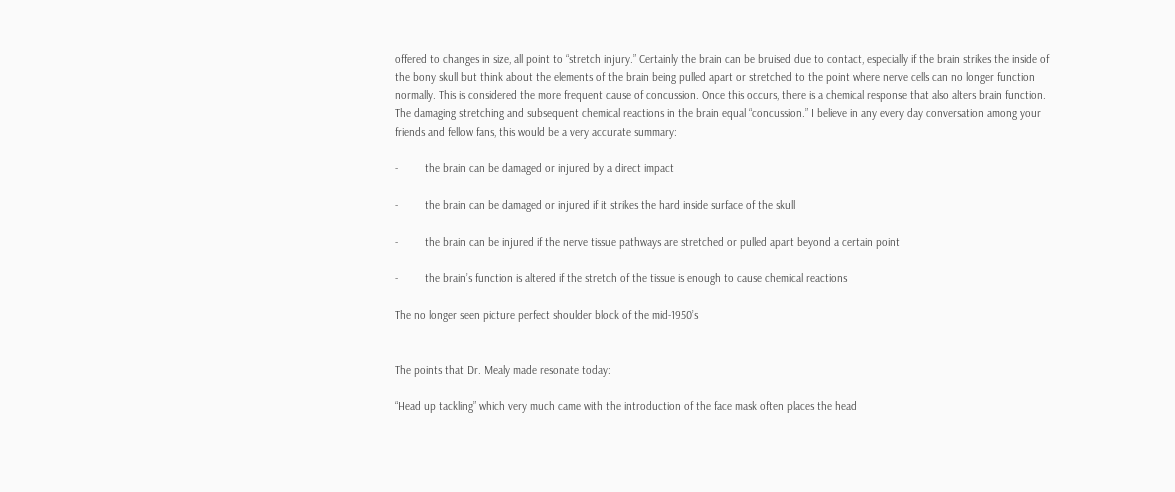offered to changes in size, all point to “stretch injury.” Certainly the brain can be bruised due to contact, especially if the brain strikes the inside of the bony skull but think about the elements of the brain being pulled apart or stretched to the point where nerve cells can no longer function normally. This is considered the more frequent cause of concussion. Once this occurs, there is a chemical response that also alters brain function. The damaging stretching and subsequent chemical reactions in the brain equal “concussion.” I believe in any every day conversation among your friends and fellow fans, this would be a very accurate summary:

-         the brain can be damaged or injured by a direct impact

-         the brain can be damaged or injured if it strikes the hard inside surface of the skull

-         the brain can be injured if the nerve tissue pathways are stretched or pulled apart beyond a certain point

-         the brain’s function is altered if the stretch of the tissue is enough to cause chemical reactions

The no longer seen picture perfect shoulder block of the mid-1950’s


The points that Dr. Mealy made resonate today:

“Head up tackling” which very much came with the introduction of the face mask often places the head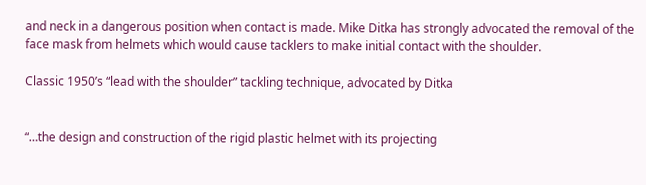and neck in a dangerous position when contact is made. Mike Ditka has strongly advocated the removal of the face mask from helmets which would cause tacklers to make initial contact with the shoulder.

Classic 1950’s “lead with the shoulder” tackling technique, advocated by Ditka


“…the design and construction of the rigid plastic helmet with its projecting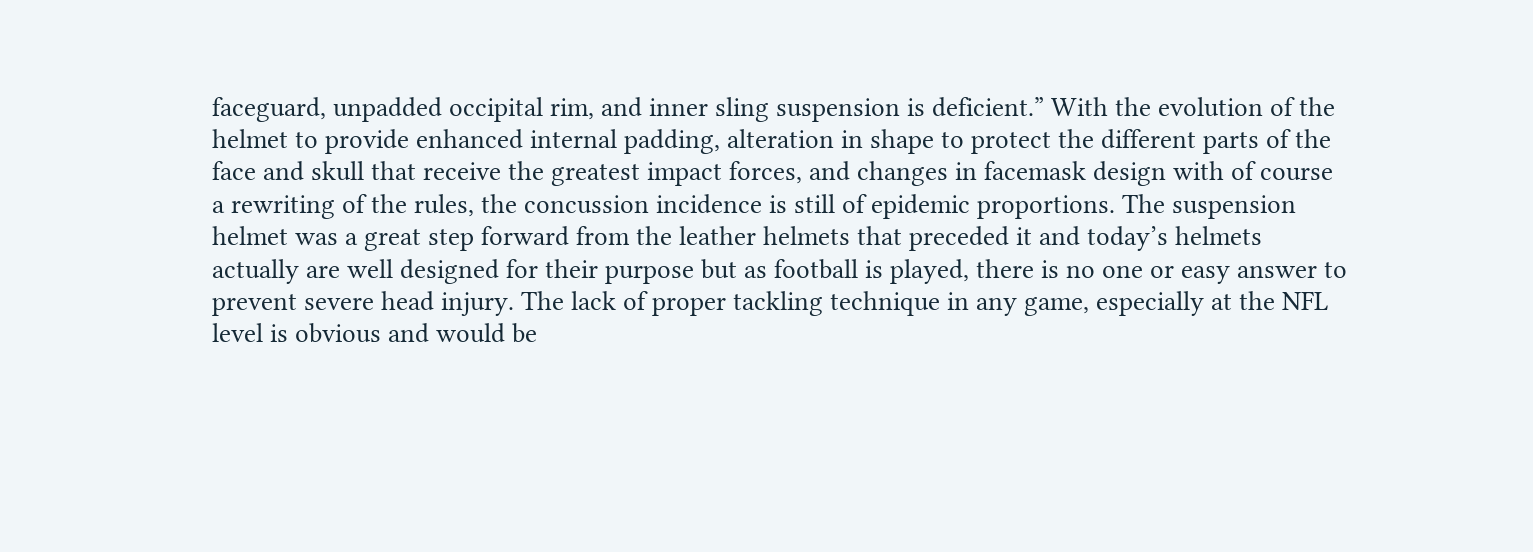faceguard, unpadded occipital rim, and inner sling suspension is deficient.” With the evolution of the helmet to provide enhanced internal padding, alteration in shape to protect the different parts of the face and skull that receive the greatest impact forces, and changes in facemask design with of course a rewriting of the rules, the concussion incidence is still of epidemic proportions. The suspension helmet was a great step forward from the leather helmets that preceded it and today’s helmets actually are well designed for their purpose but as football is played, there is no one or easy answer to prevent severe head injury. The lack of proper tackling technique in any game, especially at the NFL level is obvious and would be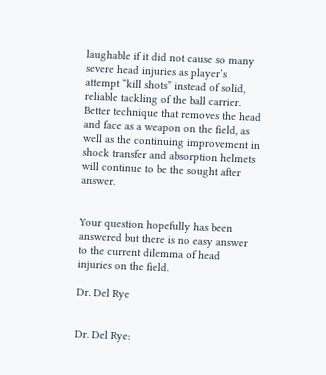laughable if it did not cause so many severe head injuries as player’s attempt “kill shots” instead of solid, reliable tackling of the ball carrier. Better technique that removes the head and face as a weapon on the field, as well as the continuing improvement in shock transfer and absorption helmets will continue to be the sought after answer.


Your question hopefully has been answered but there is no easy answer to the current dilemma of head injuries on the field.

Dr. Del Rye


Dr. Del Rye: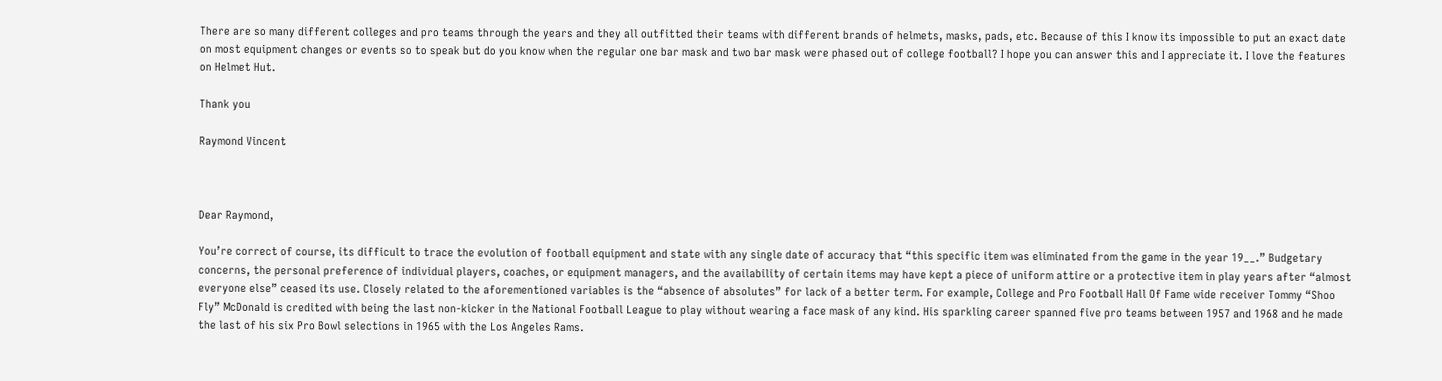There are so many different colleges and pro teams through the years and they all outfitted their teams with different brands of helmets, masks, pads, etc. Because of this I know its impossible to put an exact date on most equipment changes or events so to speak but do you know when the regular one bar mask and two bar mask were phased out of college football? I hope you can answer this and I appreciate it. I love the features on Helmet Hut.

Thank you

Raymond Vincent



Dear Raymond,

You’re correct of course, its difficult to trace the evolution of football equipment and state with any single date of accuracy that “this specific item was eliminated from the game in the year 19__.” Budgetary concerns, the personal preference of individual players, coaches, or equipment managers, and the availability of certain items may have kept a piece of uniform attire or a protective item in play years after “almost everyone else” ceased its use. Closely related to the aforementioned variables is the “absence of absolutes” for lack of a better term. For example, College and Pro Football Hall Of Fame wide receiver Tommy “Shoo Fly” McDonald is credited with being the last non-kicker in the National Football League to play without wearing a face mask of any kind. His sparkling career spanned five pro teams between 1957 and 1968 and he made the last of his six Pro Bowl selections in 1965 with the Los Angeles Rams.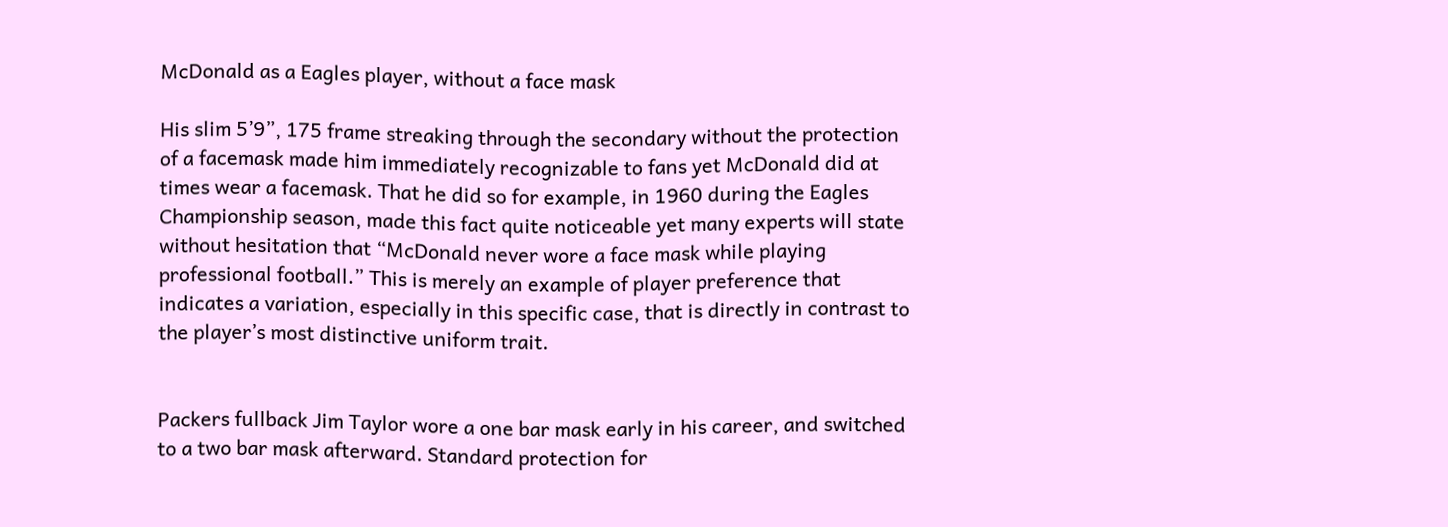McDonald as a Eagles player, without a face mask

His slim 5’9”, 175 frame streaking through the secondary without the protection of a facemask made him immediately recognizable to fans yet McDonald did at times wear a facemask. That he did so for example, in 1960 during the Eagles Championship season, made this fact quite noticeable yet many experts will state without hesitation that “McDonald never wore a face mask while playing professional football.” This is merely an example of player preference that indicates a variation, especially in this specific case, that is directly in contrast to the player’s most distinctive uniform trait.


Packers fullback Jim Taylor wore a one bar mask early in his career, and switched to a two bar mask afterward. Standard protection for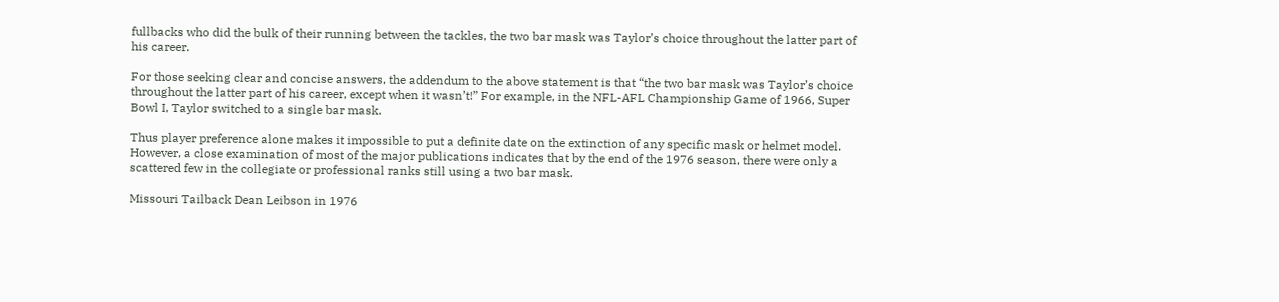fullbacks who did the bulk of their running between the tackles, the two bar mask was Taylor’s choice throughout the latter part of his career.

For those seeking clear and concise answers, the addendum to the above statement is that “the two bar mask was Taylor’s choice throughout the latter part of his career, except when it wasn’t!” For example, in the NFL-AFL Championship Game of 1966, Super Bowl I, Taylor switched to a single bar mask.

Thus player preference alone makes it impossible to put a definite date on the extinction of any specific mask or helmet model. However, a close examination of most of the major publications indicates that by the end of the 1976 season, there were only a scattered few in the collegiate or professional ranks still using a two bar mask.

Missouri Tailback Dean Leibson in 1976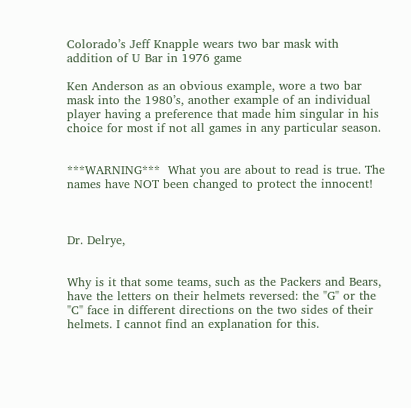Colorado’s Jeff Knapple wears two bar mask with addition of U Bar in 1976 game

Ken Anderson as an obvious example, wore a two bar mask into the 1980’s, another example of an individual player having a preference that made him singular in his choice for most if not all games in any particular season.


***WARNING***  What you are about to read is true. The names have NOT been changed to protect the innocent!



Dr. Delrye,


Why is it that some teams, such as the Packers and Bears, have the letters on their helmets reversed: the "G" or the "C" face in different directions on the two sides of their helmets. I cannot find an explanation for this.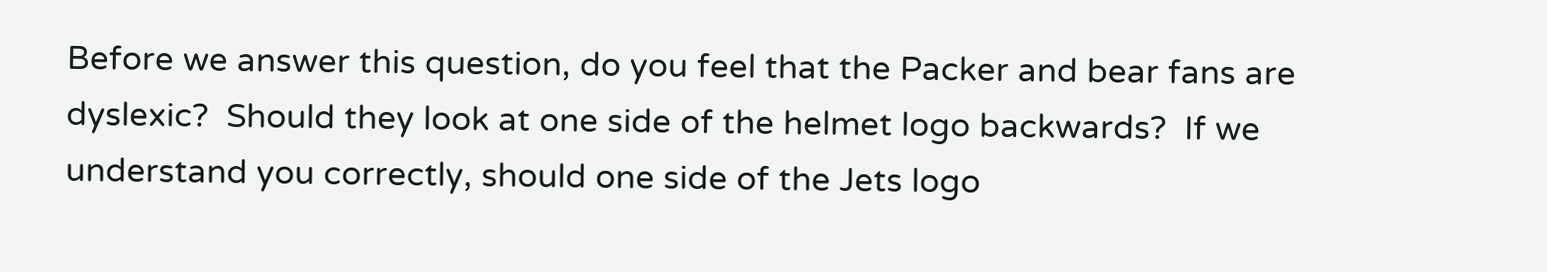Before we answer this question, do you feel that the Packer and bear fans are dyslexic?  Should they look at one side of the helmet logo backwards?  If we understand you correctly, should one side of the Jets logo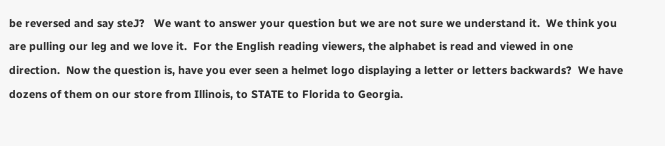be reversed and say steJ?   We want to answer your question but we are not sure we understand it.  We think you are pulling our leg and we love it.  For the English reading viewers, the alphabet is read and viewed in one direction.  Now the question is, have you ever seen a helmet logo displaying a letter or letters backwards?  We have dozens of them on our store from Illinois, to STATE to Florida to Georgia.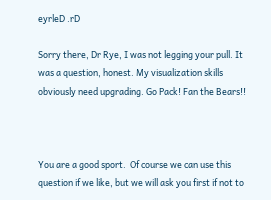eyrleD .rD

Sorry there, Dr Rye, I was not legging your pull. It was a question, honest. My visualization skills obviously need upgrading. Go Pack! Fan the Bears!!



You are a good sport.  Of course we can use this question if we like, but we will ask you first if not to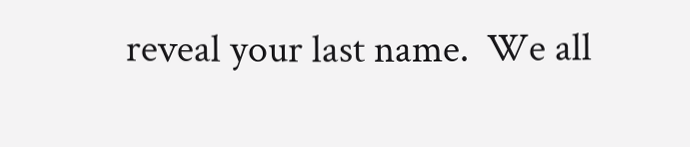reveal your last name.  We all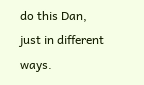do this Dan, just in different ways.